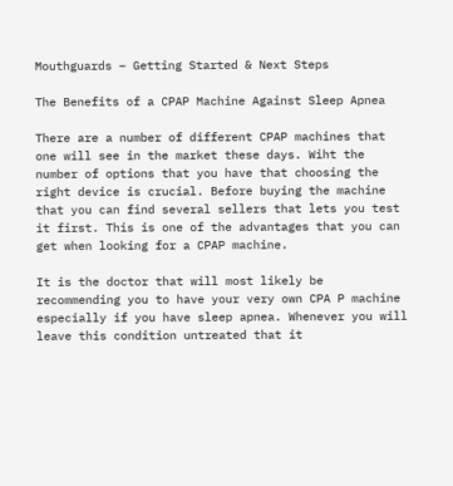Mouthguards – Getting Started & Next Steps

The Benefits of a CPAP Machine Against Sleep Apnea

There are a number of different CPAP machines that one will see in the market these days. Wiht the number of options that you have that choosing the right device is crucial. Before buying the machine that you can find several sellers that lets you test it first. This is one of the advantages that you can get when looking for a CPAP machine.

It is the doctor that will most likely be recommending you to have your very own CPA P machine especially if you have sleep apnea. Whenever you will leave this condition untreated that it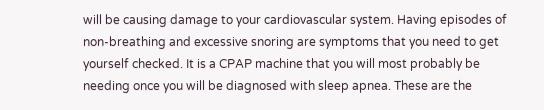will be causing damage to your cardiovascular system. Having episodes of non-breathing and excessive snoring are symptoms that you need to get yourself checked. It is a CPAP machine that you will most probably be needing once you will be diagnosed with sleep apnea. These are the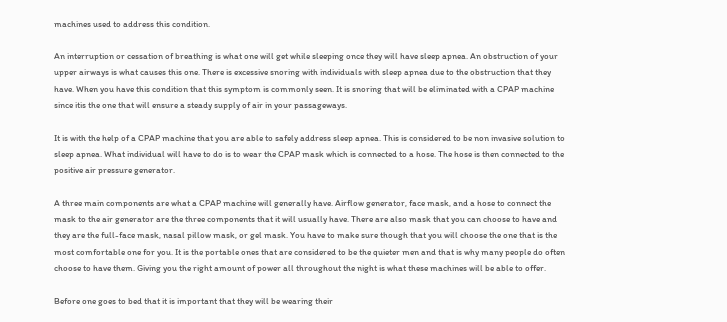machines used to address this condition.

An interruption or cessation of breathing is what one will get while sleeping once they will have sleep apnea. An obstruction of your upper airways is what causes this one. There is excessive snoring with individuals with sleep apnea due to the obstruction that they have. When you have this condition that this symptom is commonly seen. It is snoring that will be eliminated with a CPAP machine since itis the one that will ensure a steady supply of air in your passageways.

It is with the help of a CPAP machine that you are able to safely address sleep apnea. This is considered to be non invasive solution to sleep apnea. What individual will have to do is to wear the CPAP mask which is connected to a hose. The hose is then connected to the positive air pressure generator.

A three main components are what a CPAP machine will generally have. Airflow generator, face mask, and a hose to connect the mask to the air generator are the three components that it will usually have. There are also mask that you can choose to have and they are the full-face mask, nasal pillow mask, or gel mask. You have to make sure though that you will choose the one that is the most comfortable one for you. It is the portable ones that are considered to be the quieter men and that is why many people do often choose to have them. Giving you the right amount of power all throughout the night is what these machines will be able to offer.

Before one goes to bed that it is important that they will be wearing their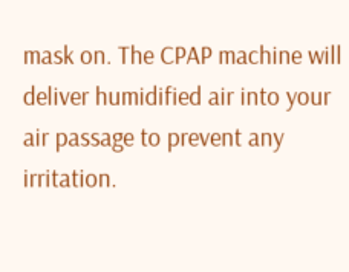mask on. The CPAP machine will deliver humidified air into your air passage to prevent any irritation.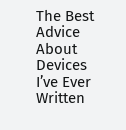The Best Advice About Devices I’ve Ever Written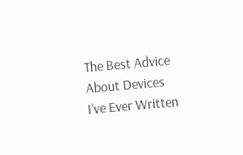The Best Advice About Devices I’ve Ever Written